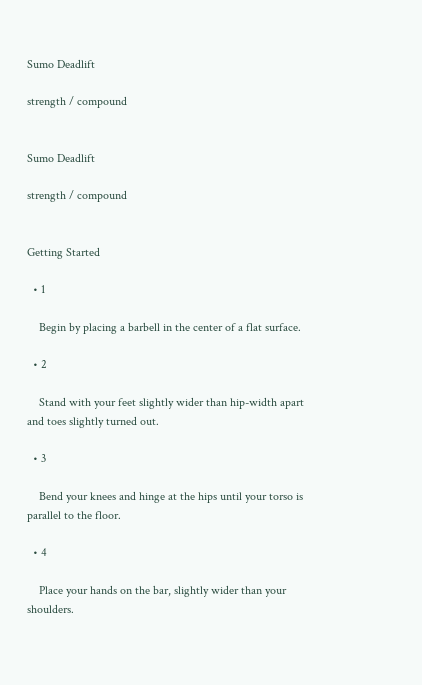Sumo Deadlift

strength / compound


Sumo Deadlift

strength / compound


Getting Started

  • 1

    Begin by placing a barbell in the center of a flat surface.

  • 2

    Stand with your feet slightly wider than hip-width apart and toes slightly turned out.

  • 3

    Bend your knees and hinge at the hips until your torso is parallel to the floor.

  • 4

    Place your hands on the bar, slightly wider than your shoulders.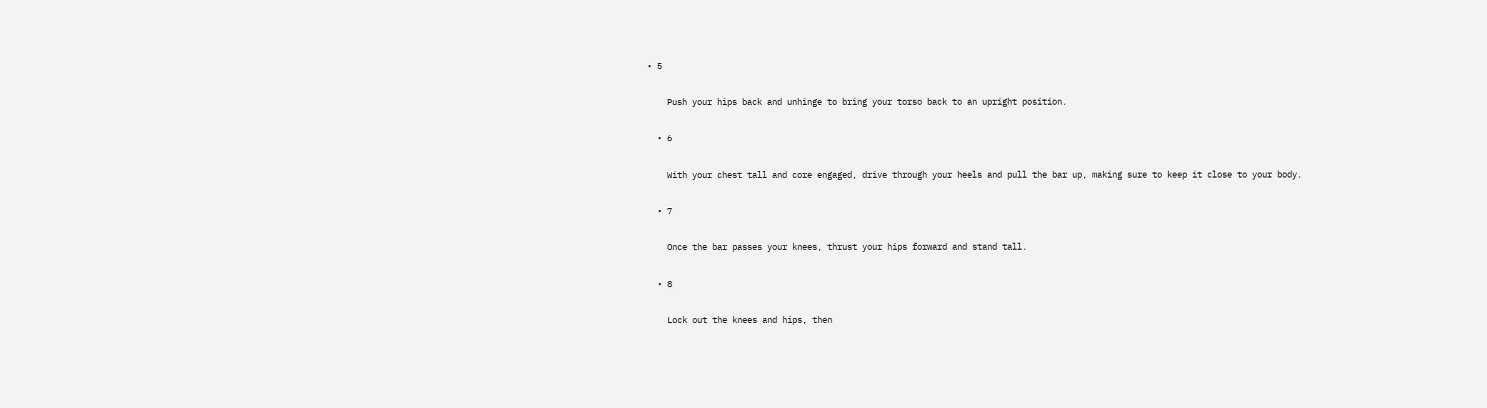• 5

    Push your hips back and unhinge to bring your torso back to an upright position.

  • 6

    With your chest tall and core engaged, drive through your heels and pull the bar up, making sure to keep it close to your body.

  • 7

    Once the bar passes your knees, thrust your hips forward and stand tall.

  • 8

    Lock out the knees and hips, then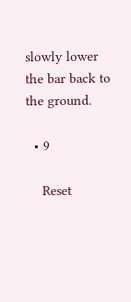slowly lower the bar back to the ground.

  • 9

    Reset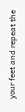your feet and repeat the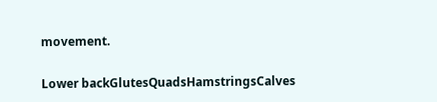movement.

Lower backGlutesQuadsHamstringsCalves